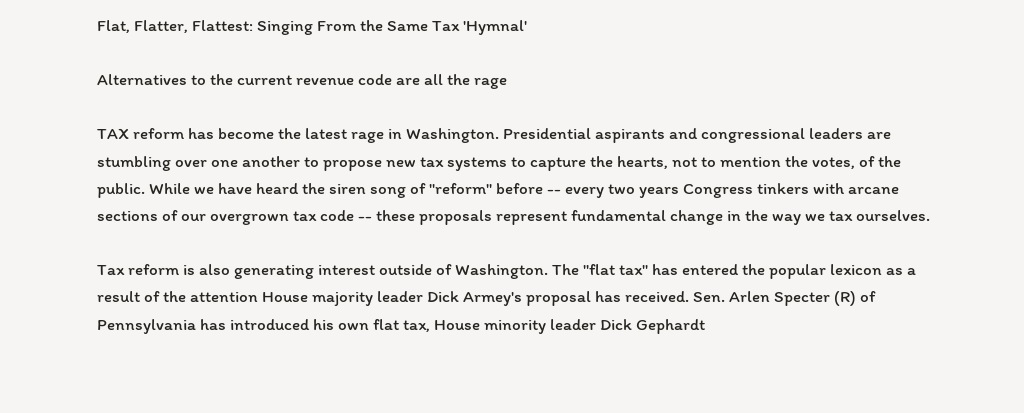Flat, Flatter, Flattest: Singing From the Same Tax 'Hymnal'

Alternatives to the current revenue code are all the rage

TAX reform has become the latest rage in Washington. Presidential aspirants and congressional leaders are stumbling over one another to propose new tax systems to capture the hearts, not to mention the votes, of the public. While we have heard the siren song of ''reform'' before -- every two years Congress tinkers with arcane sections of our overgrown tax code -- these proposals represent fundamental change in the way we tax ourselves.

Tax reform is also generating interest outside of Washington. The ''flat tax'' has entered the popular lexicon as a result of the attention House majority leader Dick Armey's proposal has received. Sen. Arlen Specter (R) of Pennsylvania has introduced his own flat tax, House minority leader Dick Gephardt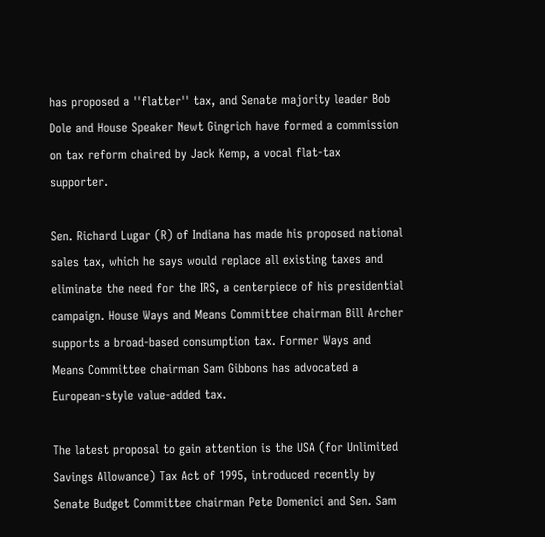has proposed a ''flatter'' tax, and Senate majority leader Bob Dole and House Speaker Newt Gingrich have formed a commission on tax reform chaired by Jack Kemp, a vocal flat-tax supporter.

Sen. Richard Lugar (R) of Indiana has made his proposed national sales tax, which he says would replace all existing taxes and eliminate the need for the IRS, a centerpiece of his presidential campaign. House Ways and Means Committee chairman Bill Archer supports a broad-based consumption tax. Former Ways and Means Committee chairman Sam Gibbons has advocated a European-style value-added tax.

The latest proposal to gain attention is the USA (for Unlimited Savings Allowance) Tax Act of 1995, introduced recently by Senate Budget Committee chairman Pete Domenici and Sen. Sam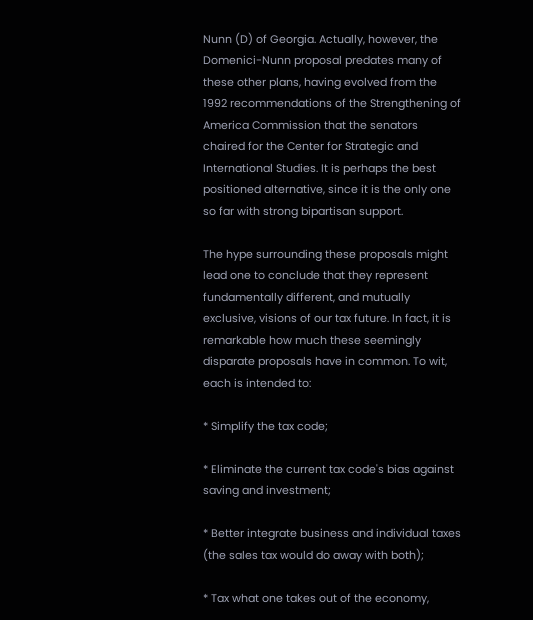Nunn (D) of Georgia. Actually, however, the Domenici-Nunn proposal predates many of these other plans, having evolved from the 1992 recommendations of the Strengthening of America Commission that the senators chaired for the Center for Strategic and International Studies. It is perhaps the best positioned alternative, since it is the only one so far with strong bipartisan support.

The hype surrounding these proposals might lead one to conclude that they represent fundamentally different, and mutually exclusive, visions of our tax future. In fact, it is remarkable how much these seemingly disparate proposals have in common. To wit, each is intended to:

* Simplify the tax code;

* Eliminate the current tax code's bias against saving and investment;

* Better integrate business and individual taxes (the sales tax would do away with both);

* Tax what one takes out of the economy,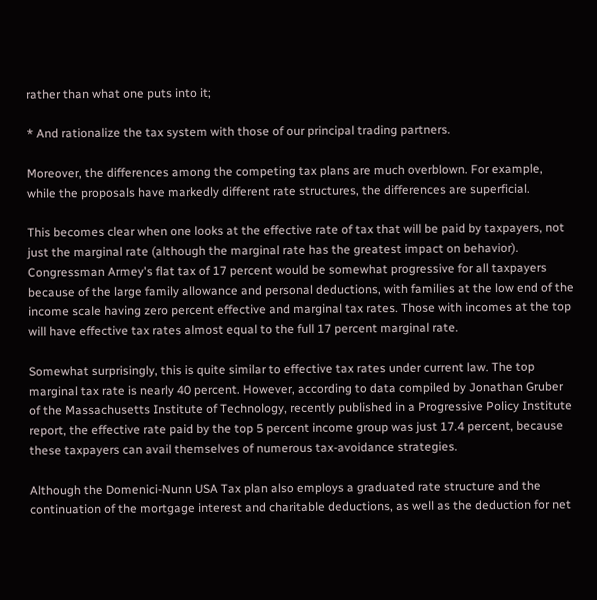rather than what one puts into it;

* And rationalize the tax system with those of our principal trading partners.

Moreover, the differences among the competing tax plans are much overblown. For example, while the proposals have markedly different rate structures, the differences are superficial.

This becomes clear when one looks at the effective rate of tax that will be paid by taxpayers, not just the marginal rate (although the marginal rate has the greatest impact on behavior). Congressman Armey's flat tax of 17 percent would be somewhat progressive for all taxpayers because of the large family allowance and personal deductions, with families at the low end of the income scale having zero percent effective and marginal tax rates. Those with incomes at the top will have effective tax rates almost equal to the full 17 percent marginal rate.

Somewhat surprisingly, this is quite similar to effective tax rates under current law. The top marginal tax rate is nearly 40 percent. However, according to data compiled by Jonathan Gruber of the Massachusetts Institute of Technology, recently published in a Progressive Policy Institute report, the effective rate paid by the top 5 percent income group was just 17.4 percent, because these taxpayers can avail themselves of numerous tax-avoidance strategies.

Although the Domenici-Nunn USA Tax plan also employs a graduated rate structure and the continuation of the mortgage interest and charitable deductions, as well as the deduction for net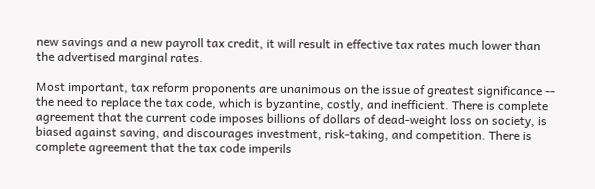new savings and a new payroll tax credit, it will result in effective tax rates much lower than the advertised marginal rates.

Most important, tax reform proponents are unanimous on the issue of greatest significance -- the need to replace the tax code, which is byzantine, costly, and inefficient. There is complete agreement that the current code imposes billions of dollars of dead-weight loss on society, is biased against saving, and discourages investment, risk-taking, and competition. There is complete agreement that the tax code imperils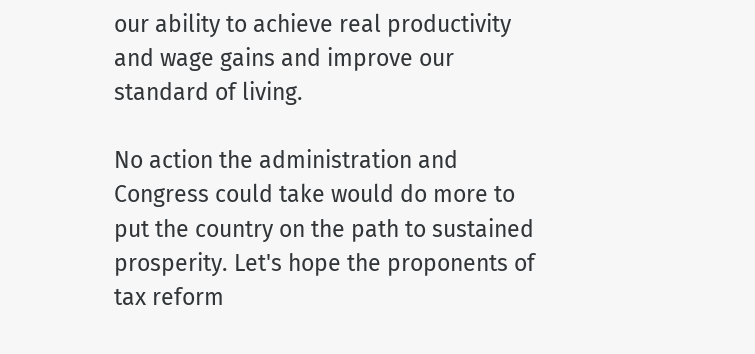our ability to achieve real productivity and wage gains and improve our standard of living.

No action the administration and Congress could take would do more to put the country on the path to sustained prosperity. Let's hope the proponents of tax reform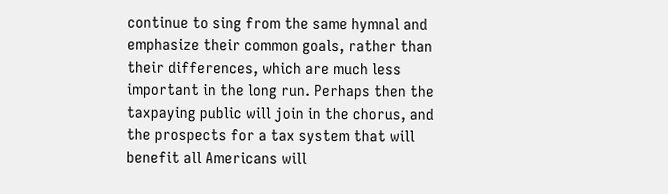continue to sing from the same hymnal and emphasize their common goals, rather than their differences, which are much less important in the long run. Perhaps then the taxpaying public will join in the chorus, and the prospects for a tax system that will benefit all Americans will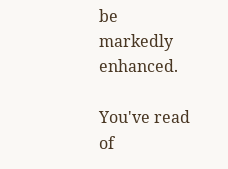be markedly enhanced.

You've read  of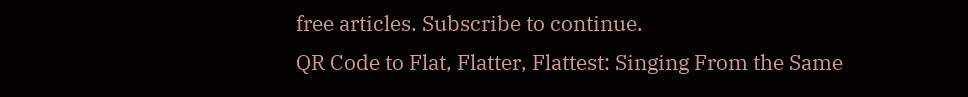free articles. Subscribe to continue.
QR Code to Flat, Flatter, Flattest: Singing From the Same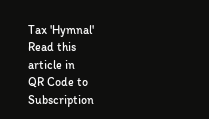Tax 'Hymnal'
Read this article in
QR Code to Subscription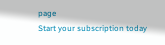page
Start your subscription today